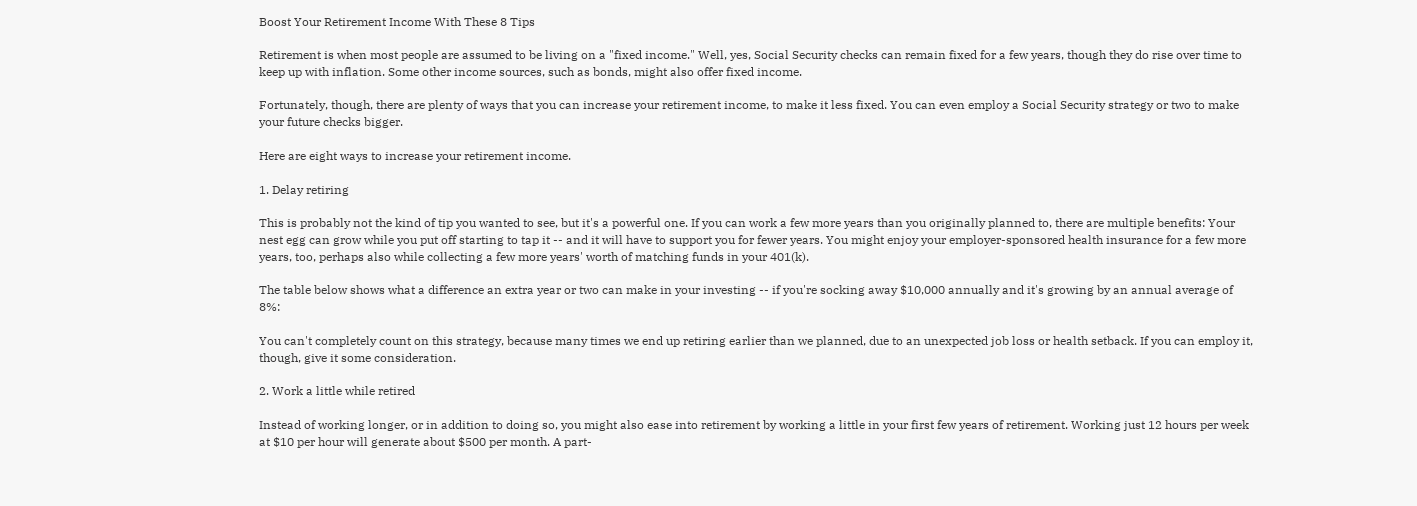Boost Your Retirement Income With These 8 Tips

Retirement is when most people are assumed to be living on a "fixed income." Well, yes, Social Security checks can remain fixed for a few years, though they do rise over time to keep up with inflation. Some other income sources, such as bonds, might also offer fixed income.

Fortunately, though, there are plenty of ways that you can increase your retirement income, to make it less fixed. You can even employ a Social Security strategy or two to make your future checks bigger.

Here are eight ways to increase your retirement income.

1. Delay retiring

This is probably not the kind of tip you wanted to see, but it's a powerful one. If you can work a few more years than you originally planned to, there are multiple benefits: Your nest egg can grow while you put off starting to tap it -- and it will have to support you for fewer years. You might enjoy your employer-sponsored health insurance for a few more years, too, perhaps also while collecting a few more years' worth of matching funds in your 401(k).

The table below shows what a difference an extra year or two can make in your investing -- if you're socking away $10,000 annually and it's growing by an annual average of 8%:

You can't completely count on this strategy, because many times we end up retiring earlier than we planned, due to an unexpected job loss or health setback. If you can employ it, though, give it some consideration.

2. Work a little while retired

Instead of working longer, or in addition to doing so, you might also ease into retirement by working a little in your first few years of retirement. Working just 12 hours per week at $10 per hour will generate about $500 per month. A part-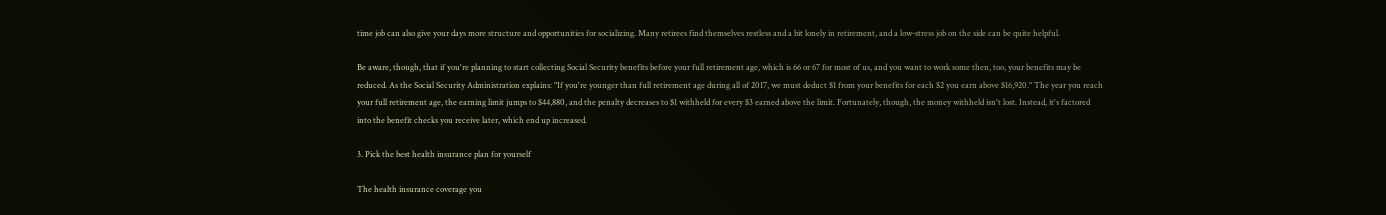time job can also give your days more structure and opportunities for socializing. Many retirees find themselves restless and a bit lonely in retirement, and a low-stress job on the side can be quite helpful.

Be aware, though, that if you're planning to start collecting Social Security benefits before your full retirement age, which is 66 or 67 for most of us, and you want to work some then, too, your benefits may be reduced. As the Social Security Administration explains: "If you're younger than full retirement age during all of 2017, we must deduct $1 from your benefits for each $2 you earn above $16,920." The year you reach your full retirement age, the earning limit jumps to $44,880, and the penalty decreases to $1 withheld for every $3 earned above the limit. Fortunately, though, the money withheld isn't lost. Instead, it's factored into the benefit checks you receive later, which end up increased.

3. Pick the best health insurance plan for yourself

The health insurance coverage you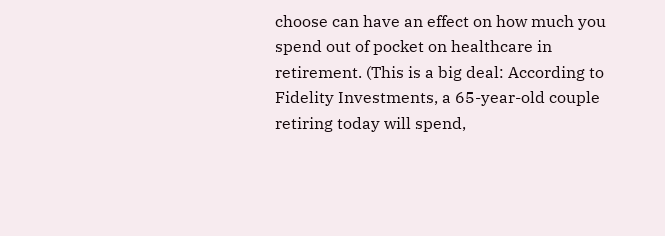choose can have an effect on how much you spend out of pocket on healthcare in retirement. (This is a big deal: According to Fidelity Investments, a 65-year-old couple retiring today will spend,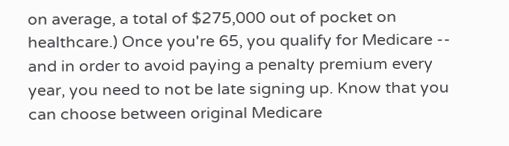on average, a total of $275,000 out of pocket on healthcare.) Once you're 65, you qualify for Medicare -- and in order to avoid paying a penalty premium every year, you need to not be late signing up. Know that you can choose between original Medicare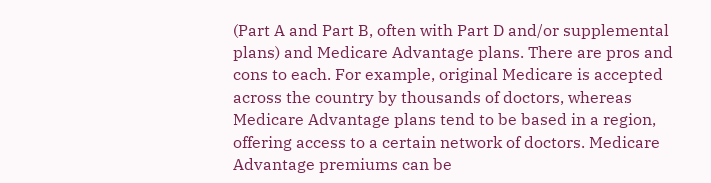(Part A and Part B, often with Part D and/or supplemental plans) and Medicare Advantage plans. There are pros and cons to each. For example, original Medicare is accepted across the country by thousands of doctors, whereas Medicare Advantage plans tend to be based in a region, offering access to a certain network of doctors. Medicare Advantage premiums can be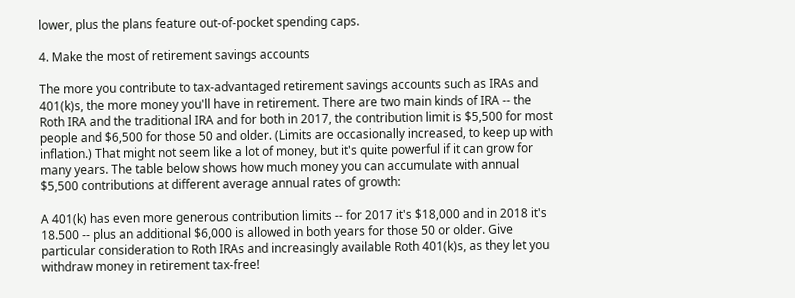lower, plus the plans feature out-of-pocket spending caps.

4. Make the most of retirement savings accounts

The more you contribute to tax-advantaged retirement savings accounts such as IRAs and 401(k)s, the more money you'll have in retirement. There are two main kinds of IRA -- the Roth IRA and the traditional IRA and for both in 2017, the contribution limit is $5,500 for most people and $6,500 for those 50 and older. (Limits are occasionally increased, to keep up with inflation.) That might not seem like a lot of money, but it's quite powerful if it can grow for many years. The table below shows how much money you can accumulate with annual $5,500 contributions at different average annual rates of growth:

A 401(k) has even more generous contribution limits -- for 2017 it's $18,000 and in 2018 it's 18.500 -- plus an additional $6,000 is allowed in both years for those 50 or older. Give particular consideration to Roth IRAs and increasingly available Roth 401(k)s, as they let you withdraw money in retirement tax-free!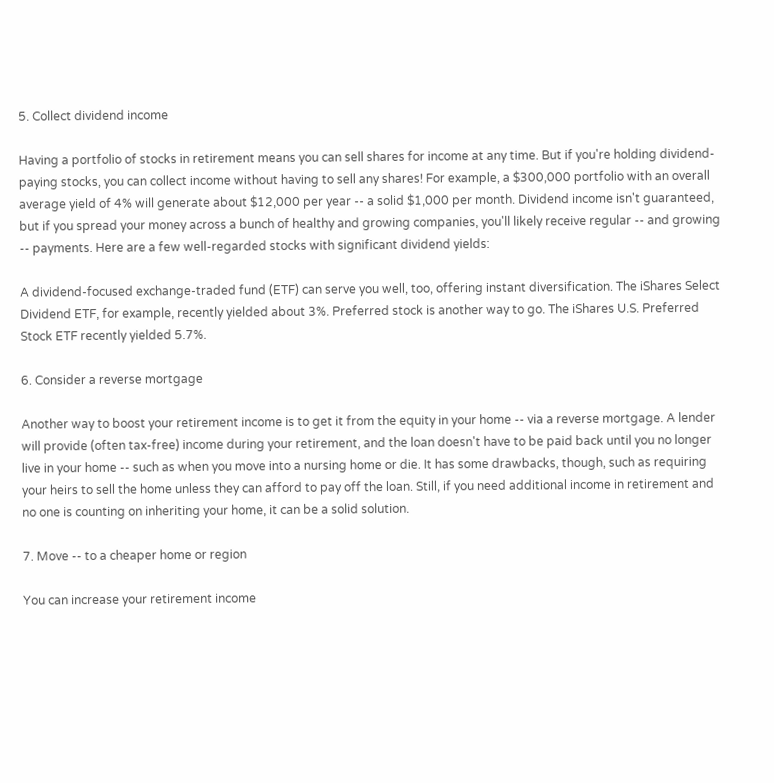5. Collect dividend income

Having a portfolio of stocks in retirement means you can sell shares for income at any time. But if you're holding dividend-paying stocks, you can collect income without having to sell any shares! For example, a $300,000 portfolio with an overall average yield of 4% will generate about $12,000 per year -- a solid $1,000 per month. Dividend income isn't guaranteed, but if you spread your money across a bunch of healthy and growing companies, you'll likely receive regular -- and growing -- payments. Here are a few well-regarded stocks with significant dividend yields:

A dividend-focused exchange-traded fund (ETF) can serve you well, too, offering instant diversification. The iShares Select Dividend ETF, for example, recently yielded about 3%. Preferred stock is another way to go. The iShares U.S. Preferred Stock ETF recently yielded 5.7%.

6. Consider a reverse mortgage

Another way to boost your retirement income is to get it from the equity in your home -- via a reverse mortgage. A lender will provide (often tax-free) income during your retirement, and the loan doesn't have to be paid back until you no longer live in your home -- such as when you move into a nursing home or die. It has some drawbacks, though, such as requiring your heirs to sell the home unless they can afford to pay off the loan. Still, if you need additional income in retirement and no one is counting on inheriting your home, it can be a solid solution.

7. Move -- to a cheaper home or region

You can increase your retirement income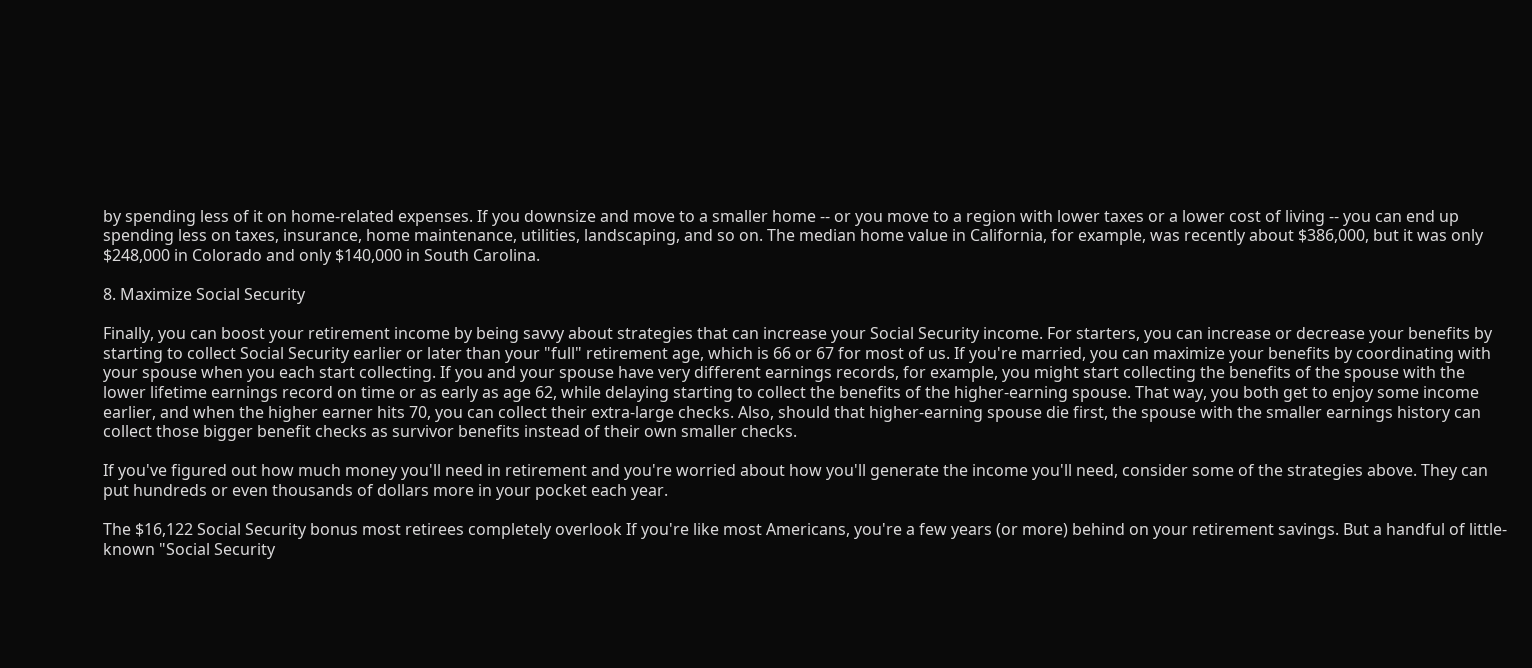by spending less of it on home-related expenses. If you downsize and move to a smaller home -- or you move to a region with lower taxes or a lower cost of living -- you can end up spending less on taxes, insurance, home maintenance, utilities, landscaping, and so on. The median home value in California, for example, was recently about $386,000, but it was only $248,000 in Colorado and only $140,000 in South Carolina.

8. Maximize Social Security

Finally, you can boost your retirement income by being savvy about strategies that can increase your Social Security income. For starters, you can increase or decrease your benefits by starting to collect Social Security earlier or later than your "full" retirement age, which is 66 or 67 for most of us. If you're married, you can maximize your benefits by coordinating with your spouse when you each start collecting. If you and your spouse have very different earnings records, for example, you might start collecting the benefits of the spouse with the lower lifetime earnings record on time or as early as age 62, while delaying starting to collect the benefits of the higher-earning spouse. That way, you both get to enjoy some income earlier, and when the higher earner hits 70, you can collect their extra-large checks. Also, should that higher-earning spouse die first, the spouse with the smaller earnings history can collect those bigger benefit checks as survivor benefits instead of their own smaller checks.

If you've figured out how much money you'll need in retirement and you're worried about how you'll generate the income you'll need, consider some of the strategies above. They can put hundreds or even thousands of dollars more in your pocket each year.

The $16,122 Social Security bonus most retirees completely overlook If you're like most Americans, you're a few years (or more) behind on your retirement savings. But a handful of little-known "Social Security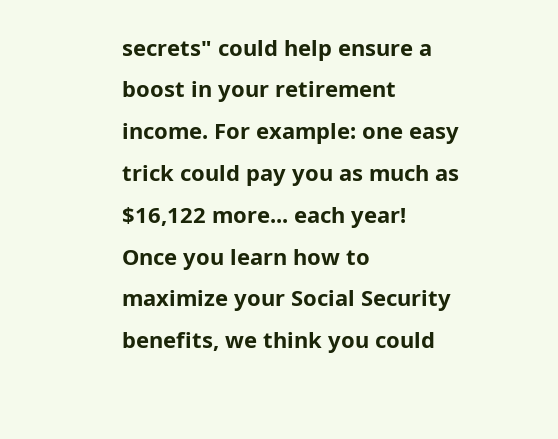secrets" could help ensure a boost in your retirement income. For example: one easy trick could pay you as much as $16,122 more... each year! Once you learn how to maximize your Social Security benefits, we think you could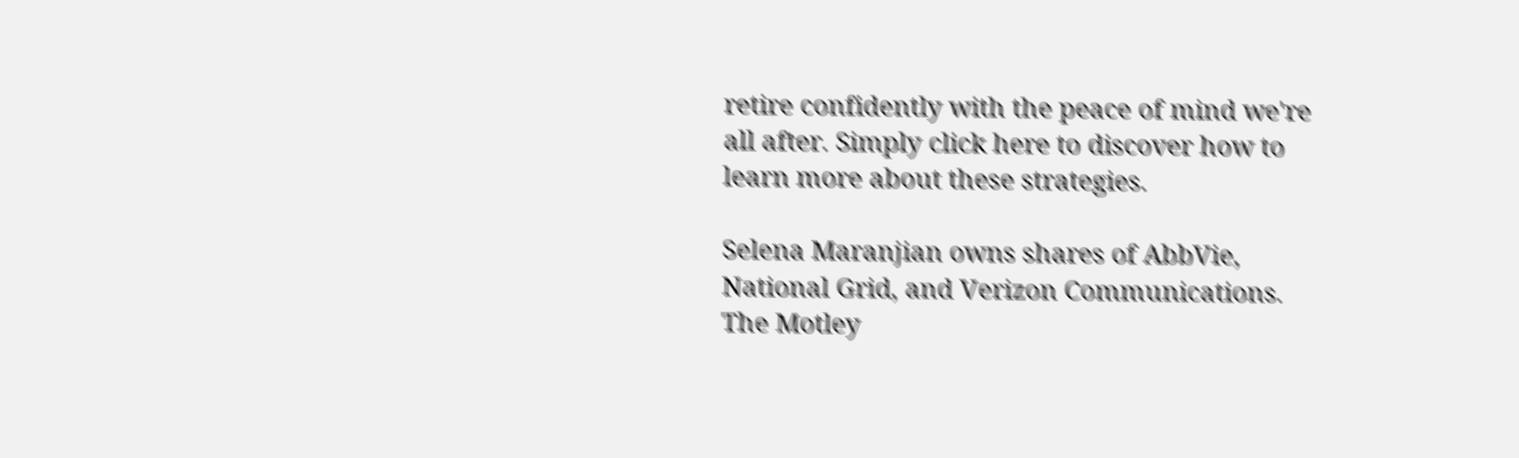retire confidently with the peace of mind we're all after. Simply click here to discover how to learn more about these strategies.

Selena Maranjian owns shares of AbbVie, National Grid, and Verizon Communications. The Motley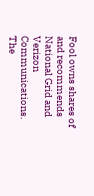Fool owns shares of and recommends National Grid and Verizon Communications. The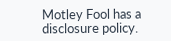Motley Fool has a disclosure policy.